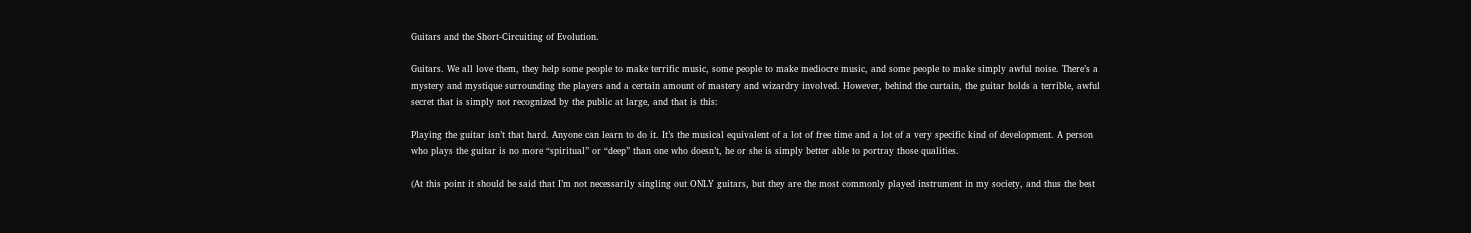Guitars and the Short-Circuiting of Evolution.

Guitars. We all love them, they help some people to make terrific music, some people to make mediocre music, and some people to make simply awful noise. There’s a mystery and mystique surrounding the players and a certain amount of mastery and wizardry involved. However, behind the curtain, the guitar holds a terrible, awful secret that is simply not recognized by the public at large, and that is this:

Playing the guitar isn’t that hard. Anyone can learn to do it. It’s the musical equivalent of a lot of free time and a lot of a very specific kind of development. A person who plays the guitar is no more “spiritual” or “deep” than one who doesn’t, he or she is simply better able to portray those qualities.

(At this point it should be said that I’m not necessarily singling out ONLY guitars, but they are the most commonly played instrument in my society, and thus the best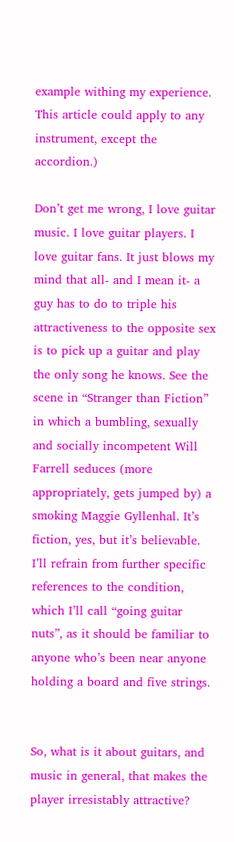example withing my experience. This article could apply to any instrument, except the accordion.)

Don’t get me wrong, I love guitar music. I love guitar players. I love guitar fans. It just blows my mind that all- and I mean it- a guy has to do to triple his attractiveness to the opposite sex is to pick up a guitar and play the only song he knows. See the scene in “Stranger than Fiction” in which a bumbling, sexually and socially incompetent Will Farrell seduces (more appropriately, gets jumped by) a smoking Maggie Gyllenhal. It’s fiction, yes, but it’s believable. I’ll refrain from further specific references to the condition, which I’ll call “going guitar nuts”, as it should be familiar to anyone who’s been near anyone holding a board and five strings.


So, what is it about guitars, and music in general, that makes the player irresistably attractive?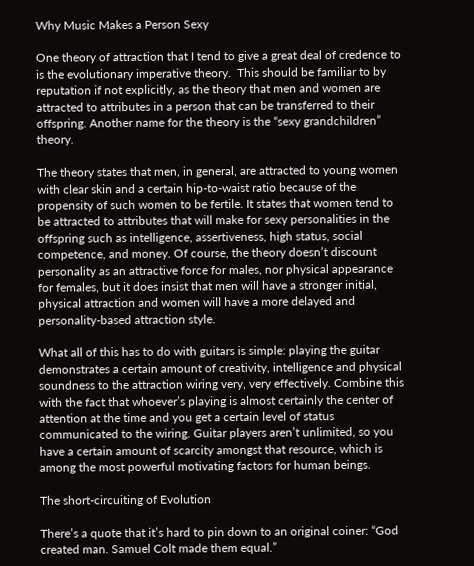Why Music Makes a Person Sexy

One theory of attraction that I tend to give a great deal of credence to is the evolutionary imperative theory.  This should be familiar to by reputation if not explicitly, as the theory that men and women are attracted to attributes in a person that can be transferred to their offspring. Another name for the theory is the “sexy grandchildren” theory.

The theory states that men, in general, are attracted to young women with clear skin and a certain hip-to-waist ratio because of the propensity of such women to be fertile. It states that women tend to be attracted to attributes that will make for sexy personalities in the offspring such as intelligence, assertiveness, high status, social competence, and money. Of course, the theory doesn’t discount personality as an attractive force for males, nor physical appearance for females, but it does insist that men will have a stronger initial, physical attraction and women will have a more delayed and personality-based attraction style.

What all of this has to do with guitars is simple: playing the guitar demonstrates a certain amount of creativity, intelligence and physical soundness to the attraction wiring very, very effectively. Combine this with the fact that whoever’s playing is almost certainly the center of attention at the time and you get a certain level of status communicated to the wiring. Guitar players aren’t unlimited, so you have a certain amount of scarcity amongst that resource, which is among the most powerful motivating factors for human beings.

The short-circuiting of Evolution

There’s a quote that it’s hard to pin down to an original coiner: “God created man. Samuel Colt made them equal.”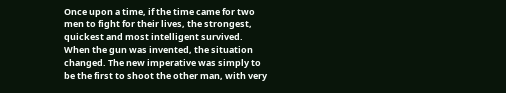Once upon a time, if the time came for two men to fight for their lives, the strongest, quickest and most intelligent survived. When the gun was invented, the situation changed. The new imperative was simply to be the first to shoot the other man, with very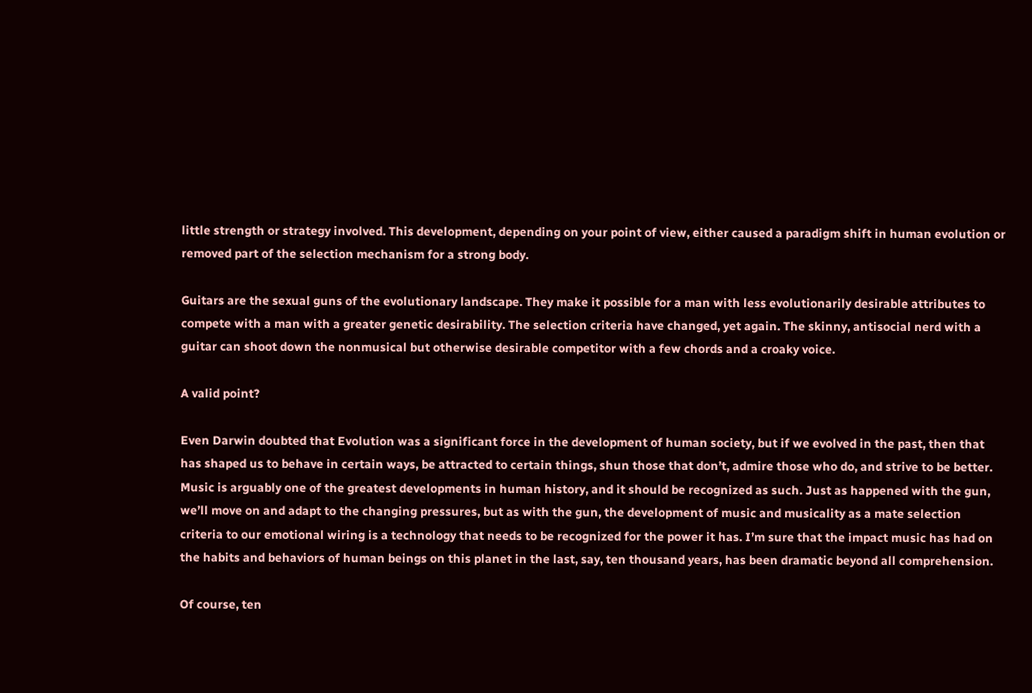little strength or strategy involved. This development, depending on your point of view, either caused a paradigm shift in human evolution or removed part of the selection mechanism for a strong body.

Guitars are the sexual guns of the evolutionary landscape. They make it possible for a man with less evolutionarily desirable attributes to compete with a man with a greater genetic desirability. The selection criteria have changed, yet again. The skinny, antisocial nerd with a guitar can shoot down the nonmusical but otherwise desirable competitor with a few chords and a croaky voice.

A valid point?

Even Darwin doubted that Evolution was a significant force in the development of human society, but if we evolved in the past, then that has shaped us to behave in certain ways, be attracted to certain things, shun those that don’t, admire those who do, and strive to be better. Music is arguably one of the greatest developments in human history, and it should be recognized as such. Just as happened with the gun, we’ll move on and adapt to the changing pressures, but as with the gun, the development of music and musicality as a mate selection criteria to our emotional wiring is a technology that needs to be recognized for the power it has. I’m sure that the impact music has had on the habits and behaviors of human beings on this planet in the last, say, ten thousand years, has been dramatic beyond all comprehension.

Of course, ten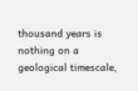thousand years is nothing on a geological timescale,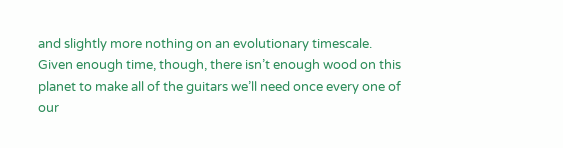and slightly more nothing on an evolutionary timescale. Given enough time, though, there isn’t enough wood on this planet to make all of the guitars we’ll need once every one of our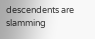descendents are slamming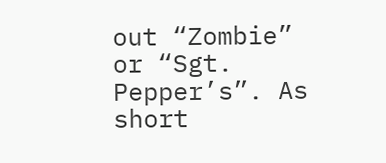out “Zombie” or “Sgt. Pepper’s”. As short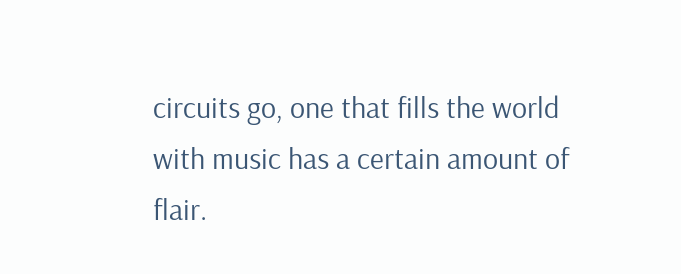circuits go, one that fills the world with music has a certain amount of flair.